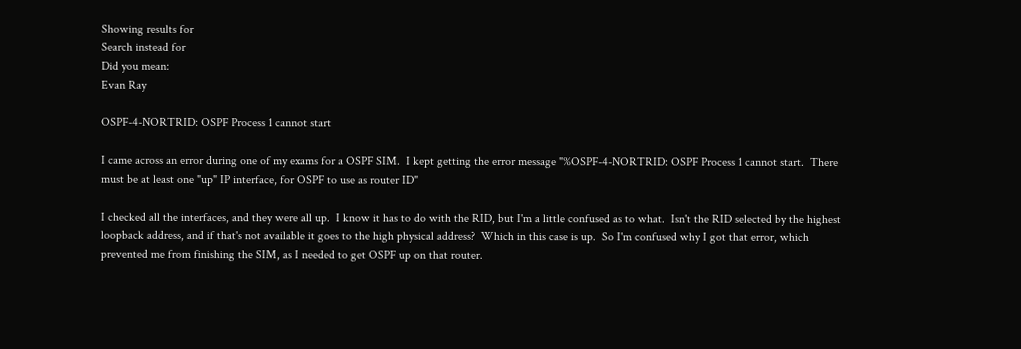Showing results for
Search instead for
Did you mean:
Evan Ray

OSPF-4-NORTRID: OSPF Process 1 cannot start

I came across an error during one of my exams for a OSPF SIM.  I kept getting the error message "%OSPF-4-NORTRID: OSPF Process 1 cannot start.  There must be at least one "up" IP interface, for OSPF to use as router ID"

I checked all the interfaces, and they were all up.  I know it has to do with the RID, but I'm a little confused as to what.  Isn't the RID selected by the highest loopback address, and if that's not available it goes to the high physical address?  Which in this case is up.  So I'm confused why I got that error, which prevented me from finishing the SIM, as I needed to get OSPF up on that router.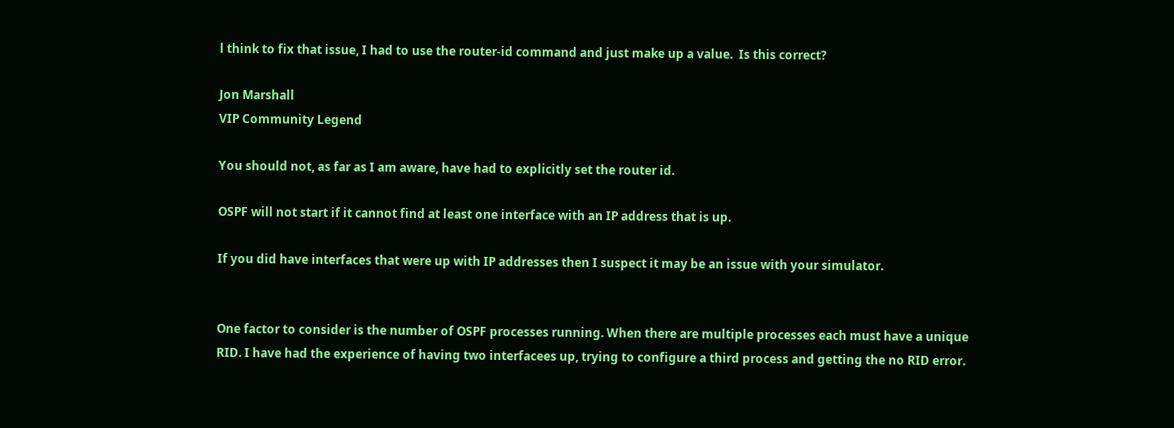l think to fix that issue, I had to use the router-id command and just make up a value.  Is this correct?

Jon Marshall
VIP Community Legend

You should not, as far as I am aware, have had to explicitly set the router id.

OSPF will not start if it cannot find at least one interface with an IP address that is up.

If you did have interfaces that were up with IP addresses then I suspect it may be an issue with your simulator.


One factor to consider is the number of OSPF processes running. When there are multiple processes each must have a unique RID. I have had the experience of having two interfacees up, trying to configure a third process and getting the no RID error.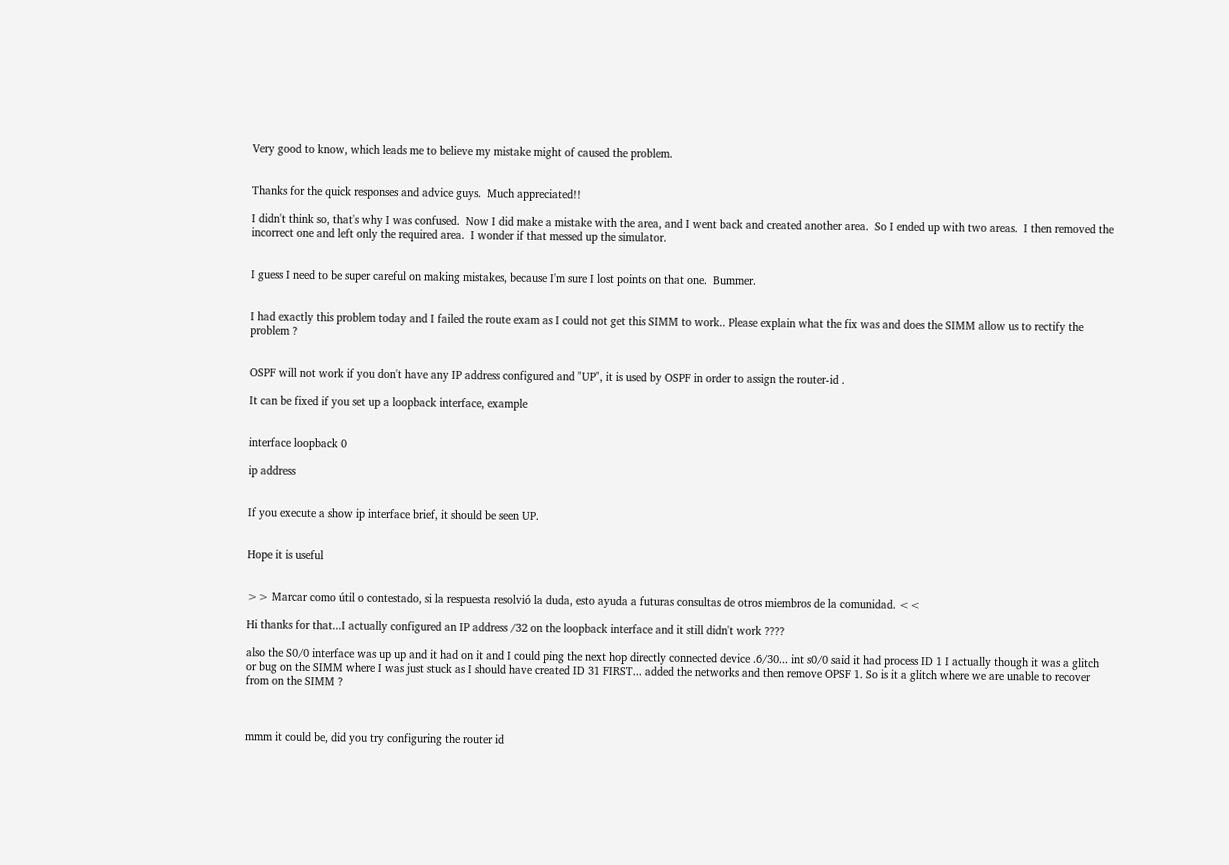Very good to know, which leads me to believe my mistake might of caused the problem.


Thanks for the quick responses and advice guys.  Much appreciated!!

I didn't think so, that's why I was confused.  Now I did make a mistake with the area, and I went back and created another area.  So I ended up with two areas.  I then removed the incorrect one and left only the required area.  I wonder if that messed up the simulator.


I guess I need to be super careful on making mistakes, because I'm sure I lost points on that one.  Bummer.


I had exactly this problem today and I failed the route exam as I could not get this SIMM to work.. Please explain what the fix was and does the SIMM allow us to rectify the problem ?


OSPF will not work if you don't have any IP address configured and "UP", it is used by OSPF in order to assign the router-id .

It can be fixed if you set up a loopback interface, example


interface loopback 0

ip address


If you execute a show ip interface brief, it should be seen UP.


Hope it is useful


>> Marcar como útil o contestado, si la respuesta resolvió la duda, esto ayuda a futuras consultas de otros miembros de la comunidad. <<

Hi thanks for that...I actually configured an IP address /32 on the loopback interface and it still didn't work ????

also the S0/0 interface was up up and it had on it and I could ping the next hop directly connected device .6/30... int s0/0 said it had process ID 1 I actually though it was a glitch or bug on the SIMM where I was just stuck as I should have created ID 31 FIRST... added the networks and then remove OPSF 1. So is it a glitch where we are unable to recover from on the SIMM ?



mmm it could be, did you try configuring the router id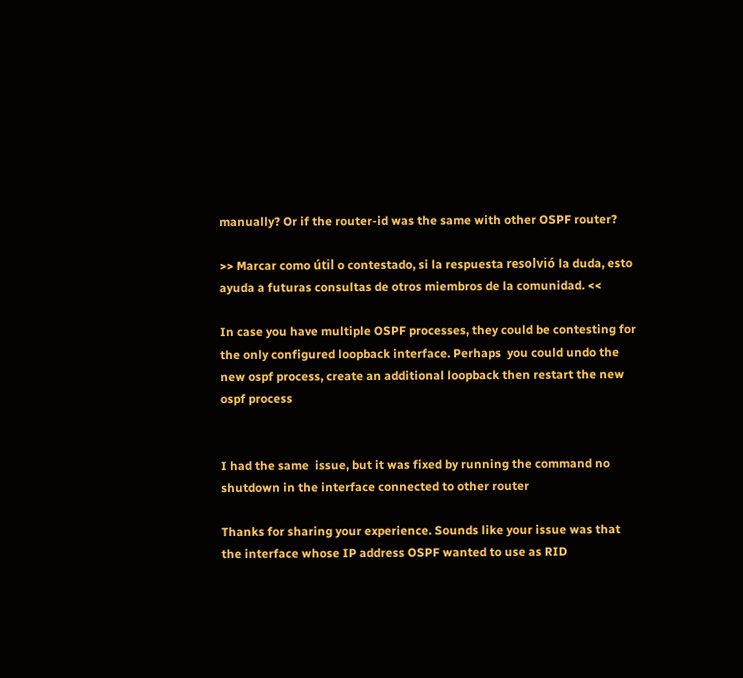manually? Or if the router-id was the same with other OSPF router?

>> Marcar como útil o contestado, si la respuesta resolvió la duda, esto ayuda a futuras consultas de otros miembros de la comunidad. <<

In case you have multiple OSPF processes, they could be contesting for the only configured loopback interface. Perhaps  you could undo the new ospf process, create an additional loopback then restart the new ospf process


I had the same  issue, but it was fixed by running the command no shutdown in the interface connected to other router

Thanks for sharing your experience. Sounds like your issue was that the interface whose IP address OSPF wanted to use as RID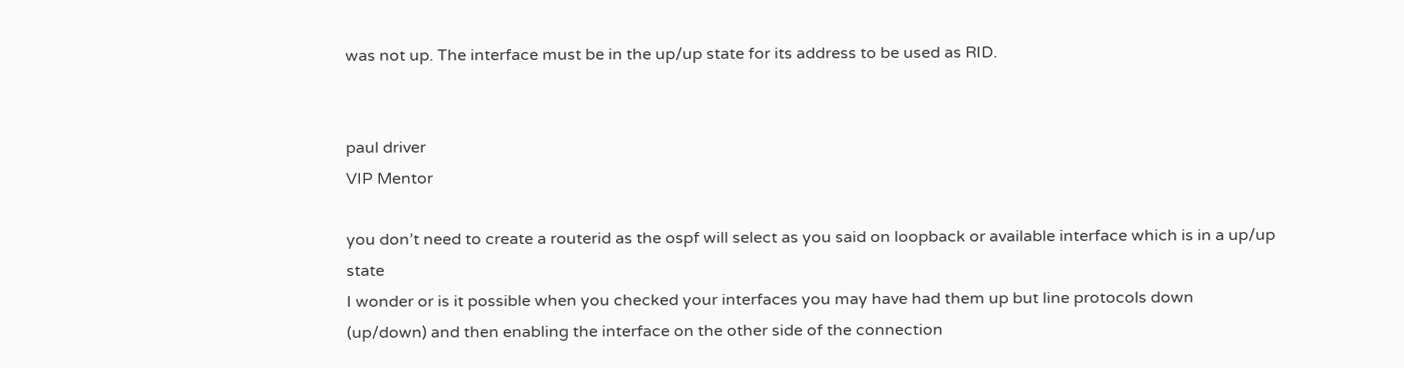was not up. The interface must be in the up/up state for its address to be used as RID.


paul driver
VIP Mentor

you don’t need to create a routerid as the ospf will select as you said on loopback or available interface which is in a up/up state
I wonder or is it possible when you checked your interfaces you may have had them up but line protocols down (up/down) and then enabling the interface on the other side of the connection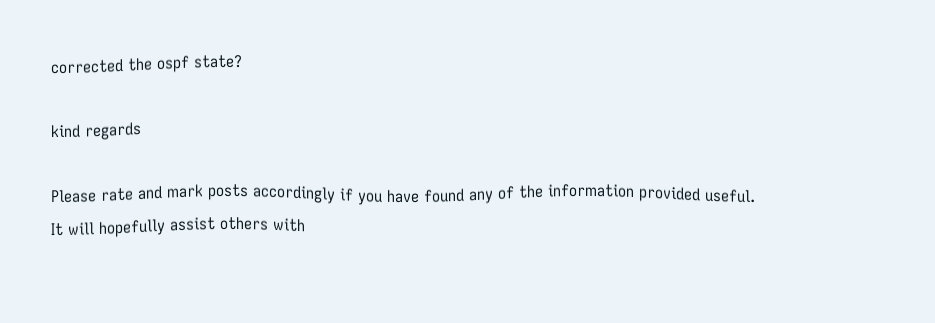corrected the ospf state?

kind regards

Please rate and mark posts accordingly if you have found any of the information provided useful.
It will hopefully assist others with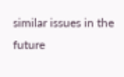similar issues in the future